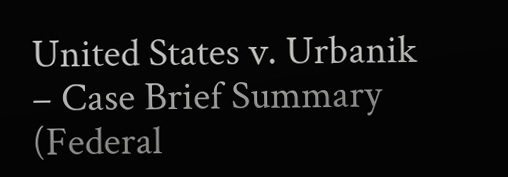United States v. Urbanik – Case Brief Summary (Federal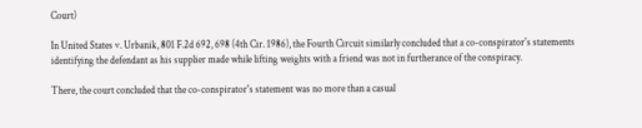Court)

In United States v. Urbanik, 801 F.2d 692, 698 (4th Cir. 1986), the Fourth Circuit similarly concluded that a co-conspirator's statements identifying the defendant as his supplier made while lifting weights with a friend was not in furtherance of the conspiracy.

There, the court concluded that the co-conspirator's statement was no more than a casual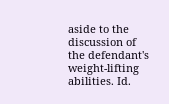aside to the discussion of the defendant's weight-lifting abilities. Id.